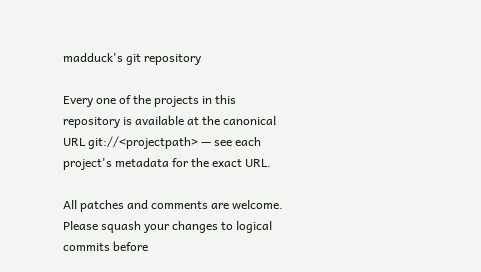madduck's git repository

Every one of the projects in this repository is available at the canonical URL git://<projectpath> — see each project's metadata for the exact URL.

All patches and comments are welcome. Please squash your changes to logical commits before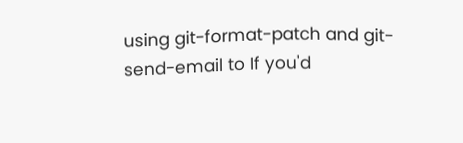using git-format-patch and git-send-email to If you'd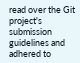read over the Git project's submission guidelines and adhered to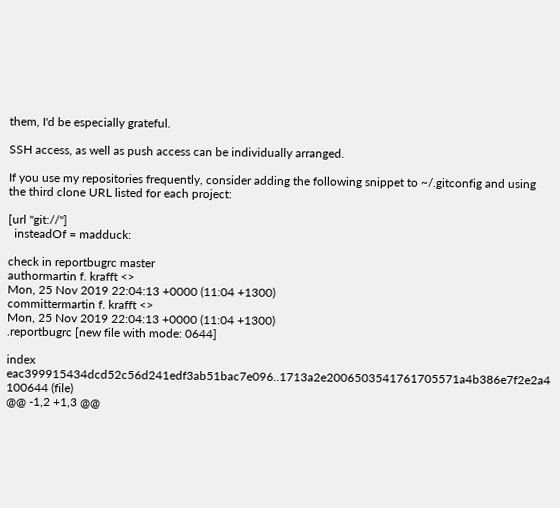them, I'd be especially grateful.

SSH access, as well as push access can be individually arranged.

If you use my repositories frequently, consider adding the following snippet to ~/.gitconfig and using the third clone URL listed for each project:

[url "git://"]
  insteadOf = madduck:

check in reportbugrc master
authormartin f. krafft <>
Mon, 25 Nov 2019 22:04:13 +0000 (11:04 +1300)
committermartin f. krafft <>
Mon, 25 Nov 2019 22:04:13 +0000 (11:04 +1300)
.reportbugrc [new file with mode: 0644]

index eac399915434dcd52c56d241edf3ab51bac7e096..1713a2e2006503541761705571a4b386e7f2e2a4 100644 (file)
@@ -1,2 +1,3 @@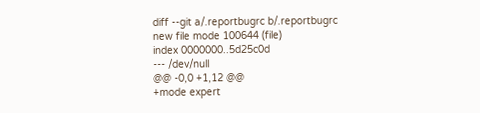diff --git a/.reportbugrc b/.reportbugrc
new file mode 100644 (file)
index 0000000..5d25c0d
--- /dev/null
@@ -0,0 +1,12 @@
+mode expert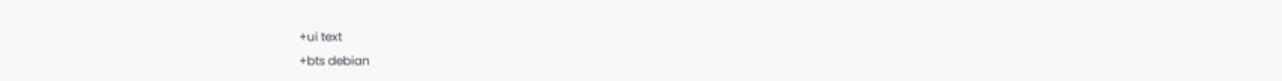+ui text
+bts debian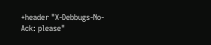+header "X-Debbugs-No-Ack: please"